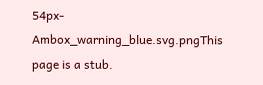54px-Ambox_warning_blue.svg.pngThis page is a stub.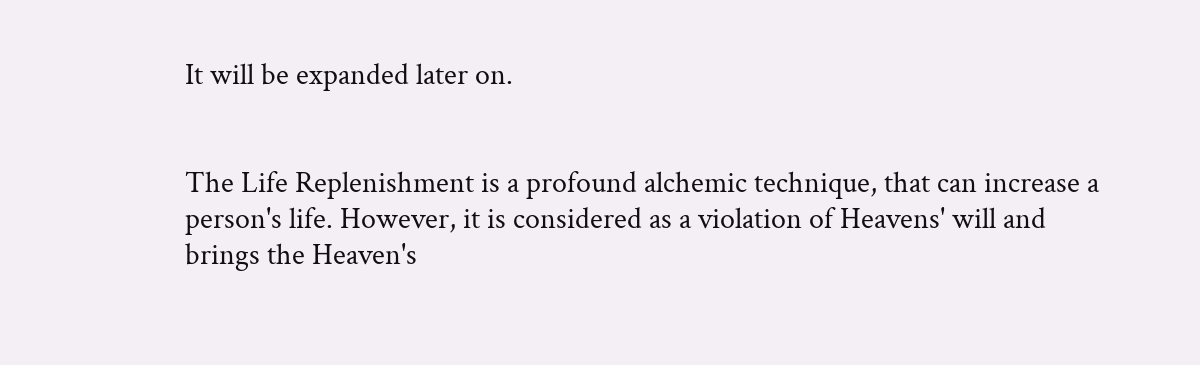It will be expanded later on.


The Life Replenishment is a profound alchemic technique, that can increase a person's life. However, it is considered as a violation of Heavens' will and brings the Heaven's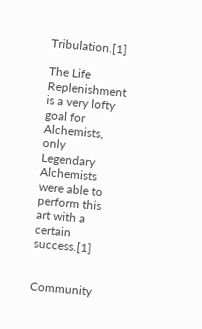Tribulation.[1]

The Life Replenishment is a very lofty goal for Alchemists, only Legendary Alchemists were able to perform this art with a certain success.[1]


Community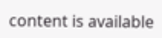content is available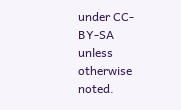under CC-BY-SA unless otherwise noted.